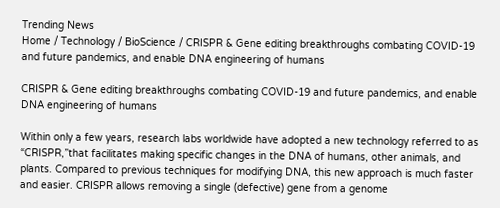Trending News
Home / Technology / BioScience / CRISPR & Gene editing breakthroughs combating COVID-19 and future pandemics, and enable DNA engineering of humans

CRISPR & Gene editing breakthroughs combating COVID-19 and future pandemics, and enable DNA engineering of humans

Within only a few years, research labs worldwide have adopted a new technology referred to as “CRISPR,”that facilitates making specific changes in the DNA of humans, other animals, and plants. Compared to previous techniques for modifying DNA, this new approach is much faster and easier. CRISPR allows removing a single (defective) gene from a genome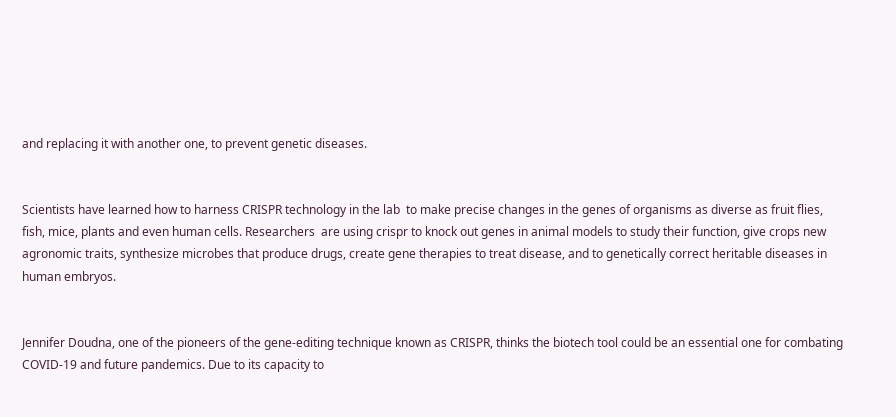and replacing it with another one, to prevent genetic diseases.


Scientists have learned how to harness CRISPR technology in the lab  to make precise changes in the genes of organisms as diverse as fruit flies, fish, mice, plants and even human cells. Researchers  are using crispr to knock out genes in animal models to study their function, give crops new agronomic traits, synthesize microbes that produce drugs, create gene therapies to treat disease, and to genetically correct heritable diseases in human embryos.


Jennifer Doudna, one of the pioneers of the gene-editing technique known as CRISPR, thinks the biotech tool could be an essential one for combating COVID-19 and future pandemics. Due to its capacity to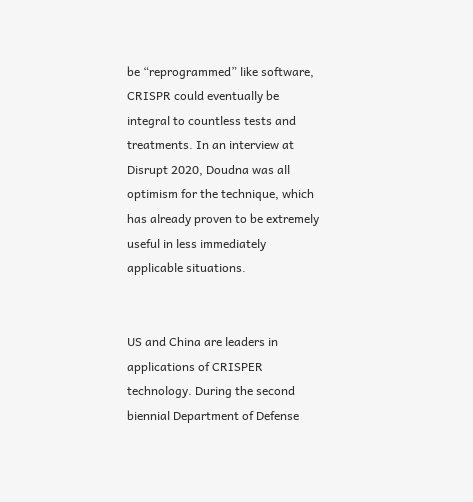be “reprogrammed” like software, CRISPR could eventually be integral to countless tests and treatments. In an interview at Disrupt 2020, Doudna was all optimism for the technique, which has already proven to be extremely useful in less immediately applicable situations.


US and China are leaders in applications of CRISPER technology. During the second biennial Department of Defense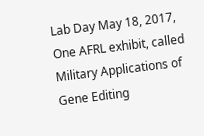Lab Day May 18, 2017, One AFRL exhibit, called Military Applications of Gene Editing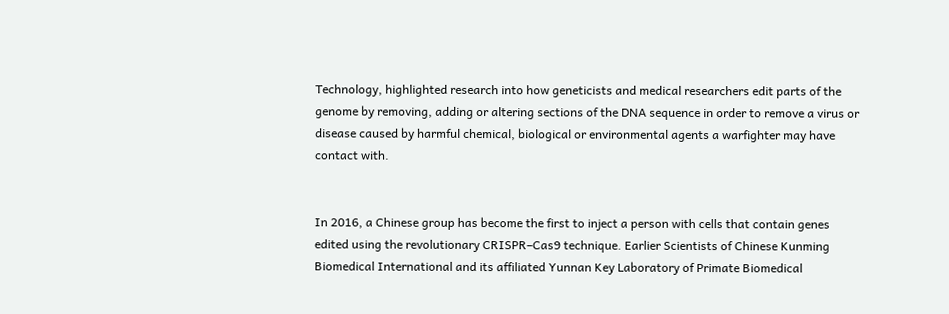Technology, highlighted research into how geneticists and medical researchers edit parts of the genome by removing, adding or altering sections of the DNA sequence in order to remove a virus or disease caused by harmful chemical, biological or environmental agents a warfighter may have contact with.


In 2016, a Chinese group has become the first to inject a person with cells that contain genes edited using the revolutionary CRISPR–Cas9 technique. Earlier Scientists of Chinese Kunming Biomedical International and its affiliated Yunnan Key Laboratory of Primate Biomedical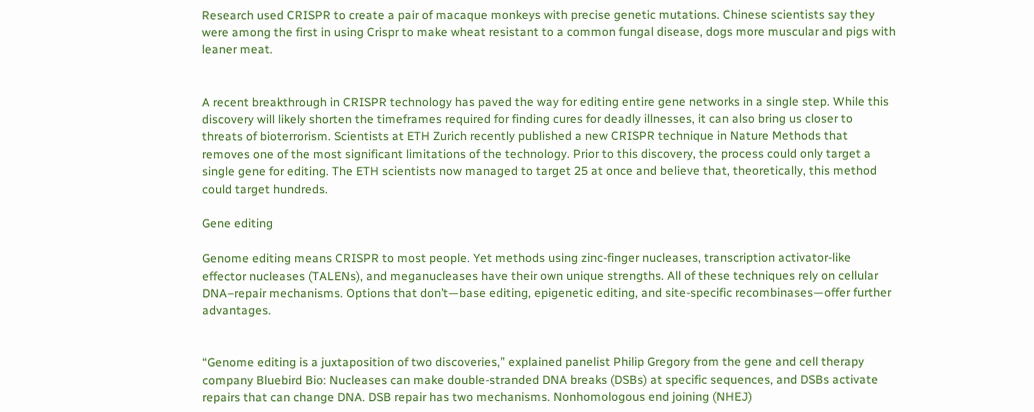Research used CRISPR to create a pair of macaque monkeys with precise genetic mutations. Chinese scientists say they were among the first in using Crispr to make wheat resistant to a common fungal disease, dogs more muscular and pigs with leaner meat.


A recent breakthrough in CRISPR technology has paved the way for editing entire gene networks in a single step. While this discovery will likely shorten the timeframes required for finding cures for deadly illnesses, it can also bring us closer to threats of bioterrorism. Scientists at ETH Zurich recently published a new CRISPR technique in Nature Methods that removes one of the most significant limitations of the technology. Prior to this discovery, the process could only target a single gene for editing. The ETH scientists now managed to target 25 at once and believe that, theoretically, this method could target hundreds.

Gene editing

Genome editing means CRISPR to most people. Yet methods using zinc-finger nucleases, transcription activator-like effector nucleases (TALENs), and meganucleases have their own unique strengths. All of these techniques rely on cellular DNA–repair mechanisms. Options that don’t—base editing, epigenetic editing, and site-specific recombinases—offer further advantages.


“Genome editing is a juxtaposition of two discoveries,” explained panelist Philip Gregory from the gene and cell therapy company Bluebird Bio: Nucleases can make double-stranded DNA breaks (DSBs) at specific sequences, and DSBs activate repairs that can change DNA. DSB repair has two mechanisms. Nonhomologous end joining (NHEJ)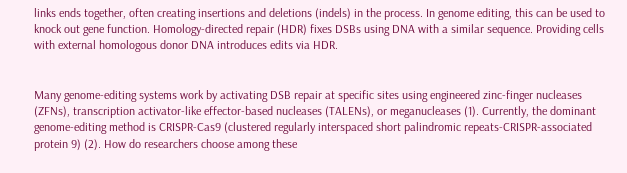links ends together, often creating insertions and deletions (indels) in the process. In genome editing, this can be used to knock out gene function. Homology-directed repair (HDR) fixes DSBs using DNA with a similar sequence. Providing cells with external homologous donor DNA introduces edits via HDR.


Many genome-editing systems work by activating DSB repair at specific sites using engineered zinc-finger nucleases (ZFNs), transcription activator-like effector-based nucleases (TALENs), or meganucleases (1). Currently, the dominant genome-editing method is CRISPR-Cas9 (clustered regularly interspaced short palindromic repeats-CRISPR-associated protein 9) (2). How do researchers choose among these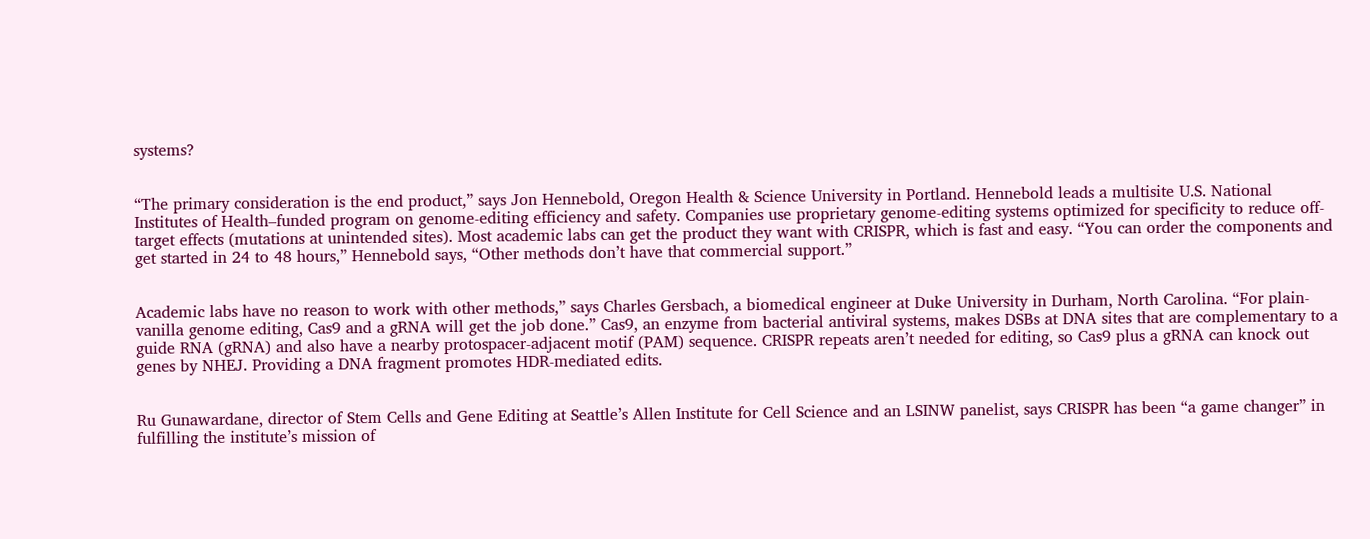systems?


“The primary consideration is the end product,” says Jon Hennebold, Oregon Health & Science University in Portland. Hennebold leads a multisite U.S. National Institutes of Health–funded program on genome-editing efficiency and safety. Companies use proprietary genome-editing systems optimized for specificity to reduce off-target effects (mutations at unintended sites). Most academic labs can get the product they want with CRISPR, which is fast and easy. “You can order the components and get started in 24 to 48 hours,” Hennebold says, “Other methods don’t have that commercial support.”


Academic labs have no reason to work with other methods,” says Charles Gersbach, a biomedical engineer at Duke University in Durham, North Carolina. “For plain-vanilla genome editing, Cas9 and a gRNA will get the job done.” Cas9, an enzyme from bacterial antiviral systems, makes DSBs at DNA sites that are complementary to a guide RNA (gRNA) and also have a nearby protospacer-adjacent motif (PAM) sequence. CRISPR repeats aren’t needed for editing, so Cas9 plus a gRNA can knock out genes by NHEJ. Providing a DNA fragment promotes HDR-mediated edits.


Ru Gunawardane, director of Stem Cells and Gene Editing at Seattle’s Allen Institute for Cell Science and an LSINW panelist, says CRISPR has been “a game changer” in fulfilling the institute’s mission of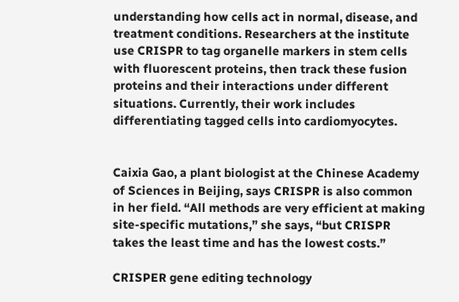understanding how cells act in normal, disease, and treatment conditions. Researchers at the institute use CRISPR to tag organelle markers in stem cells with fluorescent proteins, then track these fusion proteins and their interactions under different situations. Currently, their work includes differentiating tagged cells into cardiomyocytes.


Caixia Gao, a plant biologist at the Chinese Academy of Sciences in Beijing, says CRISPR is also common in her field. “All methods are very efficient at making site-specific mutations,” she says, “but CRISPR takes the least time and has the lowest costs.”

CRISPER gene editing technology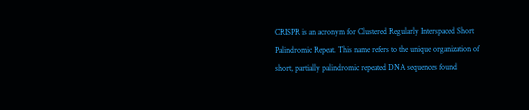CRISPR is an acronym for Clustered Regularly Interspaced Short Palindromic Repeat. This name refers to the unique organization of short, partially palindromic repeated DNA sequences found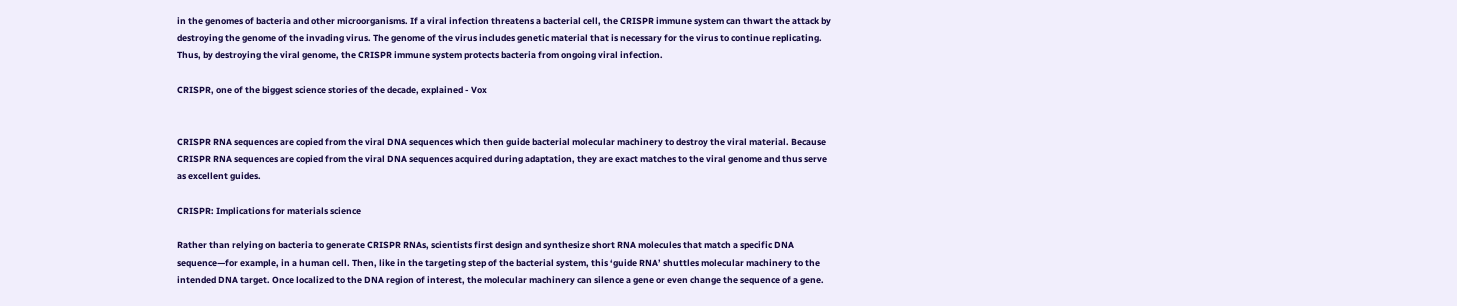in the genomes of bacteria and other microorganisms. If a viral infection threatens a bacterial cell, the CRISPR immune system can thwart the attack by destroying the genome of the invading virus. The genome of the virus includes genetic material that is necessary for the virus to continue replicating. Thus, by destroying the viral genome, the CRISPR immune system protects bacteria from ongoing viral infection.

CRISPR, one of the biggest science stories of the decade, explained - Vox


CRISPR RNA sequences are copied from the viral DNA sequences which then guide bacterial molecular machinery to destroy the viral material. Because CRISPR RNA sequences are copied from the viral DNA sequences acquired during adaptation, they are exact matches to the viral genome and thus serve as excellent guides.

CRISPR: Implications for materials science

Rather than relying on bacteria to generate CRISPR RNAs, scientists first design and synthesize short RNA molecules that match a specific DNA sequence—for example, in a human cell. Then, like in the targeting step of the bacterial system, this ‘guide RNA’ shuttles molecular machinery to the intended DNA target. Once localized to the DNA region of interest, the molecular machinery can silence a gene or even change the sequence of a gene.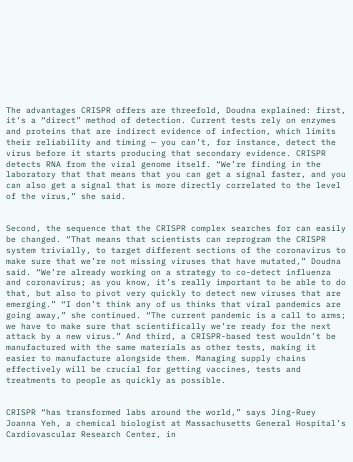The advantages CRISPR offers are threefold, Doudna explained: first, it’s a “direct” method of detection. Current tests rely on enzymes and proteins that are indirect evidence of infection, which limits their reliability and timing — you can’t, for instance, detect the virus before it starts producing that secondary evidence. CRISPR detects RNA from the viral genome itself. “We’re finding in the laboratory that that means that you can get a signal faster, and you can also get a signal that is more directly correlated to the level of the virus,” she said.


Second, the sequence that the CRISPR complex searches for can easily be changed. “That means that scientists can reprogram the CRISPR system trivially, to target different sections of the coronavirus to make sure that we’re not missing viruses that have mutated,” Doudna said. “We’re already working on a strategy to co-detect influenza and coronavirus; as you know, it’s really important to be able to do that, but also to pivot very quickly to detect new viruses that are emerging.” “I don’t think any of us thinks that viral pandemics are going away,” she continued. “The current pandemic is a call to arms; we have to make sure that scientifically we’re ready for the next attack by a new virus.” And third, a CRISPR-based test wouldn’t be manufactured with the same materials as other tests, making it easier to manufacture alongside them. Managing supply chains effectively will be crucial for getting vaccines, tests and treatments to people as quickly as possible.


CRISPR “has transformed labs around the world,” says Jing-Ruey Joanna Yeh, a chemical biologist at Massachusetts General Hospital’s Cardiovascular Research Center, in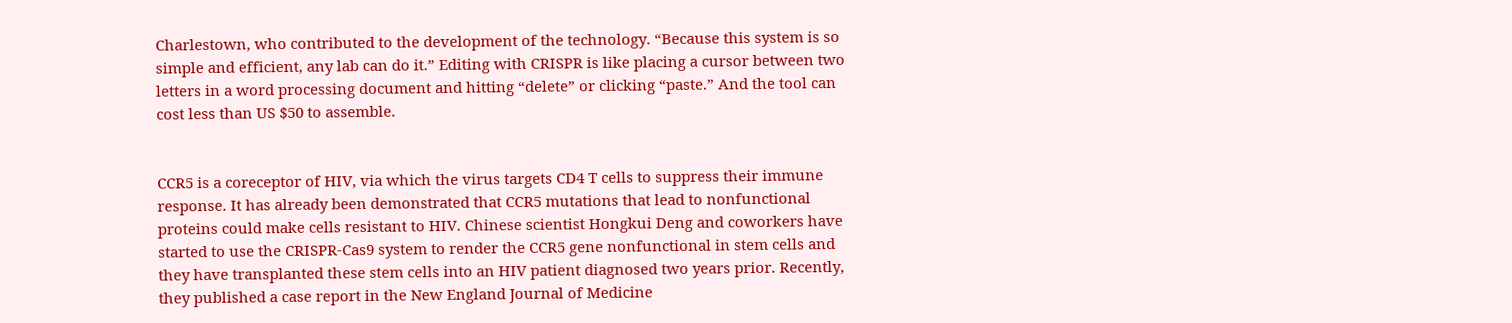Charlestown, who contributed to the development of the technology. “Because this system is so simple and efficient, any lab can do it.” Editing with CRISPR is like placing a cursor between two letters in a word processing document and hitting “delete” or clicking “paste.” And the tool can cost less than US $50 to assemble.


CCR5 is a coreceptor of HIV, via which the virus targets CD4 T cells to suppress their immune response. It has already been demonstrated that CCR5 mutations that lead to nonfunctional proteins could make cells resistant to HIV. Chinese scientist Hongkui Deng and coworkers have started to use the CRISPR-Cas9 system to render the CCR5 gene nonfunctional in stem cells and they have transplanted these stem cells into an HIV patient diagnosed two years prior. Recently, they published a case report in the New England Journal of Medicine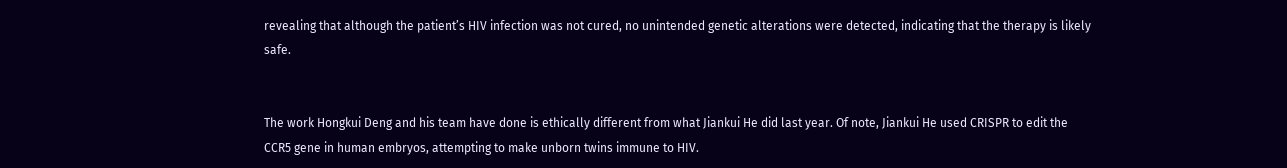revealing that although the patient’s HIV infection was not cured, no unintended genetic alterations were detected, indicating that the therapy is likely safe.


The work Hongkui Deng and his team have done is ethically different from what Jiankui He did last year. Of note, Jiankui He used CRISPR to edit the CCR5 gene in human embryos, attempting to make unborn twins immune to HIV.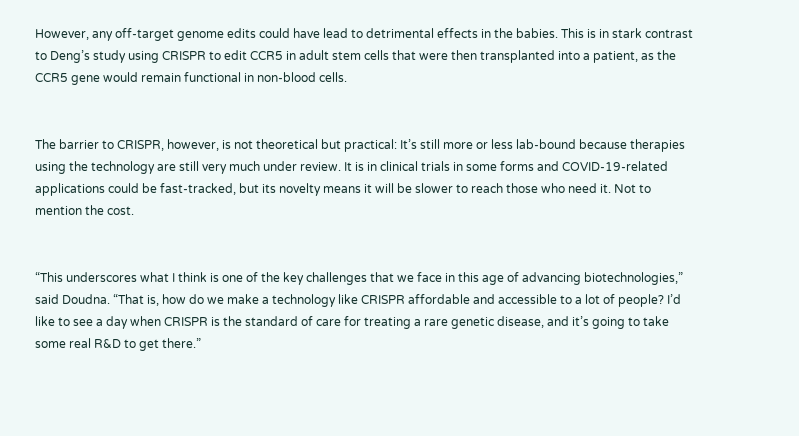However, any off-target genome edits could have lead to detrimental effects in the babies. This is in stark contrast to Deng’s study using CRISPR to edit CCR5 in adult stem cells that were then transplanted into a patient, as the CCR5 gene would remain functional in non-blood cells.


The barrier to CRISPR, however, is not theoretical but practical: It’s still more or less lab-bound because therapies using the technology are still very much under review. It is in clinical trials in some forms and COVID-19-related applications could be fast-tracked, but its novelty means it will be slower to reach those who need it. Not to mention the cost.


“This underscores what I think is one of the key challenges that we face in this age of advancing biotechnologies,” said Doudna. “That is, how do we make a technology like CRISPR affordable and accessible to a lot of people? I’d like to see a day when CRISPR is the standard of care for treating a rare genetic disease, and it’s going to take some real R&D to get there.”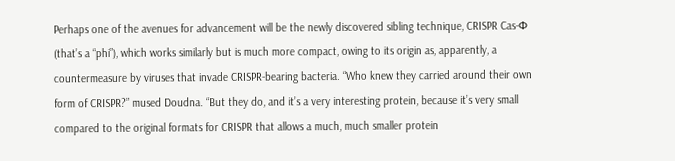Perhaps one of the avenues for advancement will be the newly discovered sibling technique, CRISPR Cas-Φ (that’s a “phi”), which works similarly but is much more compact, owing to its origin as, apparently, a countermeasure by viruses that invade CRISPR-bearing bacteria. “Who knew they carried around their own form of CRISPR?” mused Doudna. “But they do, and it’s a very interesting protein, because it’s very small compared to the original formats for CRISPR that allows a much, much smaller protein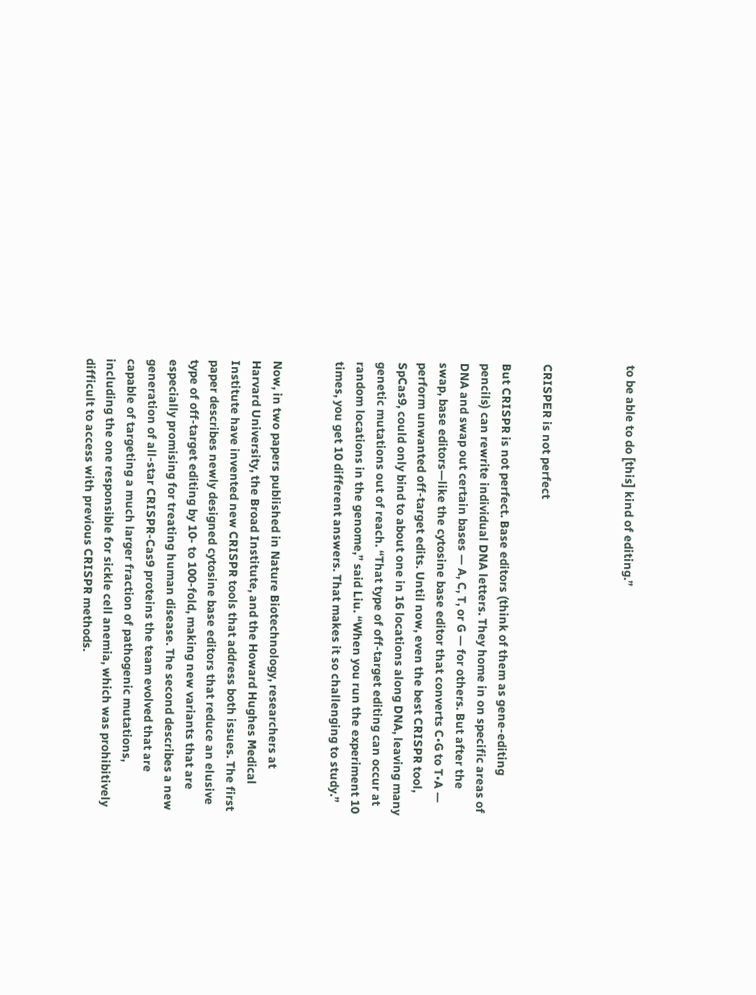to be able to do [this] kind of editing.”



CRISPER is not perfect

But CRISPR is not perfect. Base editors (think of them as gene-editing pencils) can rewrite individual DNA letters. They home in on specific areas of DNA and swap out certain bases — A, C, T, or G — for others. But after the swap, base editors—like the cytosine base editor that converts C•G to T•A — perform unwanted off-target edits. Until now, even the best CRISPR tool, SpCas9, could only bind to about one in 16 locations along DNA, leaving many genetic mutations out of reach. “That type of off-target editing can occur at random locations in the genome,” said Liu. “When you run the experiment 10 times, you get 10 different answers. That makes it so challenging to study.”


Now, in two papers published in Nature Biotechnology, researchers at Harvard University, the Broad Institute, and the Howard Hughes Medical Institute have invented new CRISPR tools that address both issues. The first paper describes newly designed cytosine base editors that reduce an elusive type of off-target editing by 10- to 100-fold, making new variants that are especially promising for treating human disease. The second describes a new generation of all-star CRISPR-Cas9 proteins the team evolved that are capable of targeting a much larger fraction of pathogenic mutations, including the one responsible for sickle cell anemia, which was prohibitively difficult to access with previous CRISPR methods.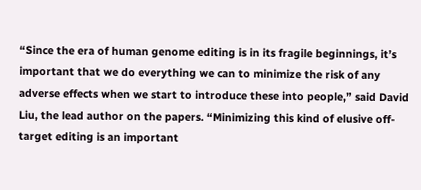“Since the era of human genome editing is in its fragile beginnings, it’s important that we do everything we can to minimize the risk of any adverse effects when we start to introduce these into people,” said David Liu, the lead author on the papers. “Minimizing this kind of elusive off-target editing is an important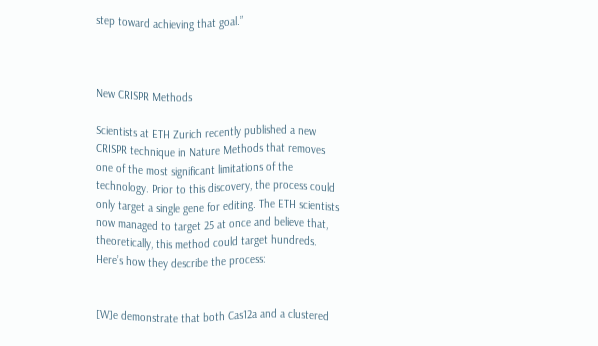step toward achieving that goal.”



New CRISPR Methods

Scientists at ETH Zurich recently published a new CRISPR technique in Nature Methods that removes one of the most significant limitations of the technology. Prior to this discovery, the process could only target a single gene for editing. The ETH scientists now managed to target 25 at once and believe that, theoretically, this method could target hundreds. Here’s how they describe the process:


[W]e demonstrate that both Cas12a and a clustered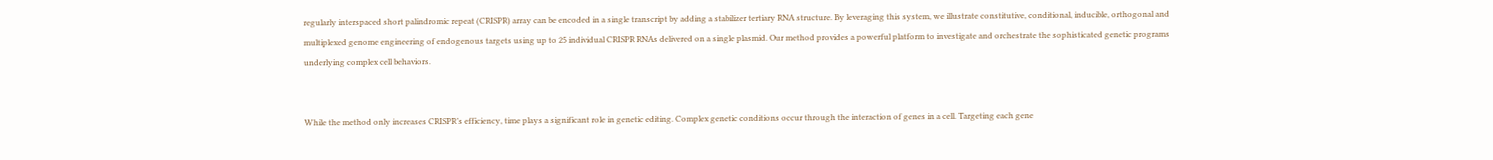regularly interspaced short palindromic repeat (CRISPR) array can be encoded in a single transcript by adding a stabilizer tertiary RNA structure. By leveraging this system, we illustrate constitutive, conditional, inducible, orthogonal and multiplexed genome engineering of endogenous targets using up to 25 individual CRISPR RNAs delivered on a single plasmid. Our method provides a powerful platform to investigate and orchestrate the sophisticated genetic programs underlying complex cell behaviors.


While the method only increases CRISPR’s efficiency, time plays a significant role in genetic editing. Complex genetic conditions occur through the interaction of genes in a cell. Targeting each gene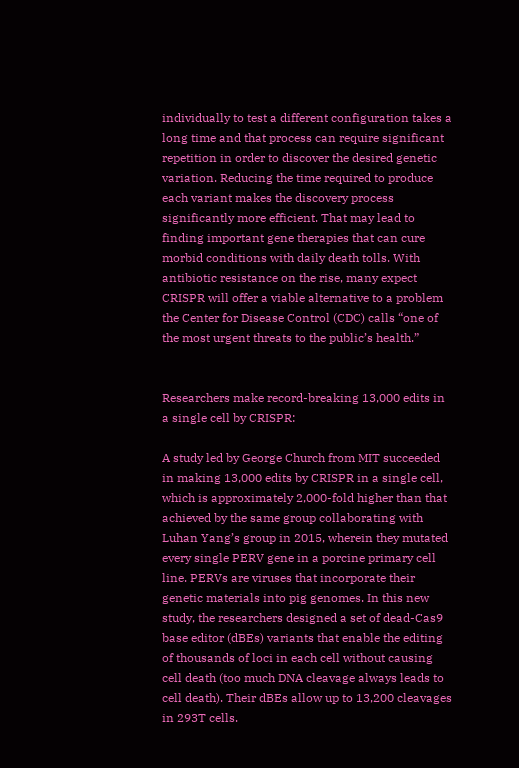individually to test a different configuration takes a long time and that process can require significant repetition in order to discover the desired genetic variation. Reducing the time required to produce each variant makes the discovery process significantly more efficient. That may lead to finding important gene therapies that can cure morbid conditions with daily death tolls. With antibiotic resistance on the rise, many expect CRISPR will offer a viable alternative to a problem the Center for Disease Control (CDC) calls “one of the most urgent threats to the public’s health.”


Researchers make record-breaking 13,000 edits in a single cell by CRISPR:

A study led by George Church from MIT succeeded in making 13,000 edits by CRISPR in a single cell, which is approximately 2,000-fold higher than that achieved by the same group collaborating with Luhan Yang’s group in 2015, wherein they mutated every single PERV gene in a porcine primary cell line. PERVs are viruses that incorporate their genetic materials into pig genomes. In this new study, the researchers designed a set of dead-Cas9 base editor (dBEs) variants that enable the editing of thousands of loci in each cell without causing cell death (too much DNA cleavage always leads to cell death). Their dBEs allow up to 13,200 cleavages in 293T cells.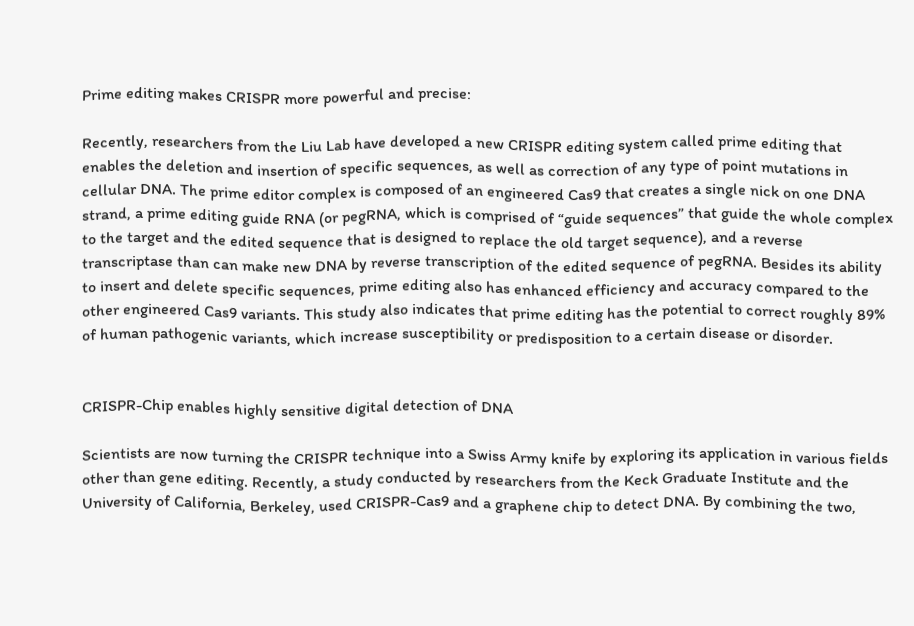Prime editing makes CRISPR more powerful and precise:

Recently, researchers from the Liu Lab have developed a new CRISPR editing system called prime editing that enables the deletion and insertion of specific sequences, as well as correction of any type of point mutations in cellular DNA. The prime editor complex is composed of an engineered Cas9 that creates a single nick on one DNA strand, a prime editing guide RNA (or pegRNA, which is comprised of “guide sequences” that guide the whole complex to the target and the edited sequence that is designed to replace the old target sequence), and a reverse transcriptase than can make new DNA by reverse transcription of the edited sequence of pegRNA. Besides its ability to insert and delete specific sequences, prime editing also has enhanced efficiency and accuracy compared to the other engineered Cas9 variants. This study also indicates that prime editing has the potential to correct roughly 89% of human pathogenic variants, which increase susceptibility or predisposition to a certain disease or disorder.


CRISPR-Chip enables highly sensitive digital detection of DNA

Scientists are now turning the CRISPR technique into a Swiss Army knife by exploring its application in various fields other than gene editing. Recently, a study conducted by researchers from the Keck Graduate Institute and the University of California, Berkeley, used CRISPR-Cas9 and a graphene chip to detect DNA. By combining the two,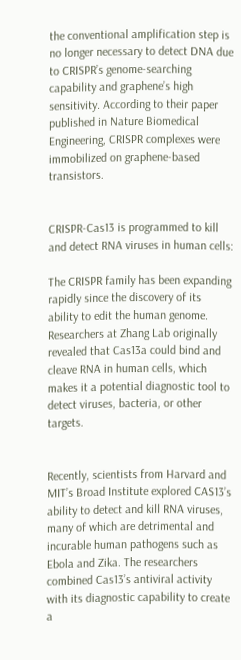the conventional amplification step is no longer necessary to detect DNA due to CRISPR’s genome-searching capability and graphene’s high sensitivity. According to their paper published in Nature Biomedical Engineering, CRISPR complexes were immobilized on graphene-based transistors.


CRISPR-Cas13 is programmed to kill and detect RNA viruses in human cells:

The CRISPR family has been expanding rapidly since the discovery of its ability to edit the human genome. Researchers at Zhang Lab originally revealed that Cas13a could bind and cleave RNA in human cells, which makes it a potential diagnostic tool to detect viruses, bacteria, or other targets.


Recently, scientists from Harvard and MIT’s Broad Institute explored CAS13’s ability to detect and kill RNA viruses, many of which are detrimental and incurable human pathogens such as Ebola and Zika. The researchers combined Cas13’s antiviral activity with its diagnostic capability to create a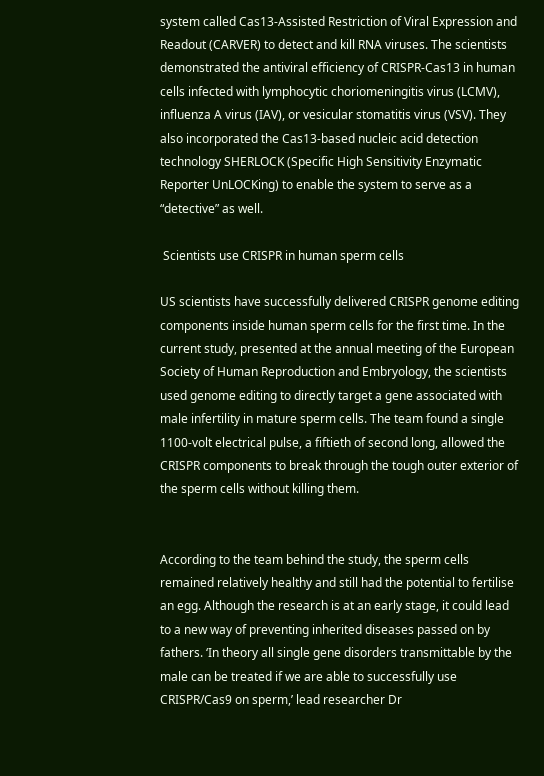system called Cas13-Assisted Restriction of Viral Expression and Readout (CARVER) to detect and kill RNA viruses. The scientists demonstrated the antiviral efficiency of CRISPR-Cas13 in human cells infected with lymphocytic choriomeningitis virus (LCMV), influenza A virus (IAV), or vesicular stomatitis virus (VSV). They also incorporated the Cas13-based nucleic acid detection technology SHERLOCK (Specific High Sensitivity Enzymatic Reporter UnLOCKing) to enable the system to serve as a “detective” as well.

 Scientists use CRISPR in human sperm cells

US scientists have successfully delivered CRISPR genome editing components inside human sperm cells for the first time. In the current study, presented at the annual meeting of the European Society of Human Reproduction and Embryology, the scientists used genome editing to directly target a gene associated with male infertility in mature sperm cells. The team found a single 1100-volt electrical pulse, a fiftieth of second long, allowed the CRISPR components to break through the tough outer exterior of the sperm cells without killing them.


According to the team behind the study, the sperm cells remained relatively healthy and still had the potential to fertilise an egg. Although the research is at an early stage, it could lead to a new way of preventing inherited diseases passed on by fathers. ‘In theory all single gene disorders transmittable by the male can be treated if we are able to successfully use CRISPR/Cas9 on sperm,’ lead researcher Dr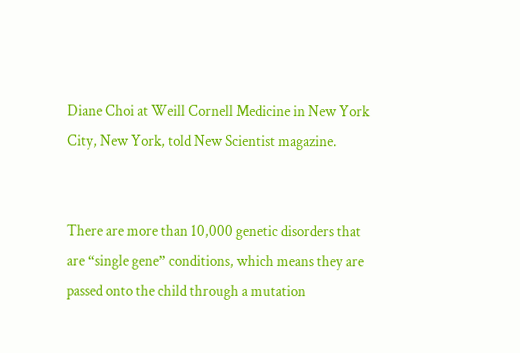Diane Choi at Weill Cornell Medicine in New York City, New York, told New Scientist magazine.


There are more than 10,000 genetic disorders that are “single gene” conditions, which means they are passed onto the child through a mutation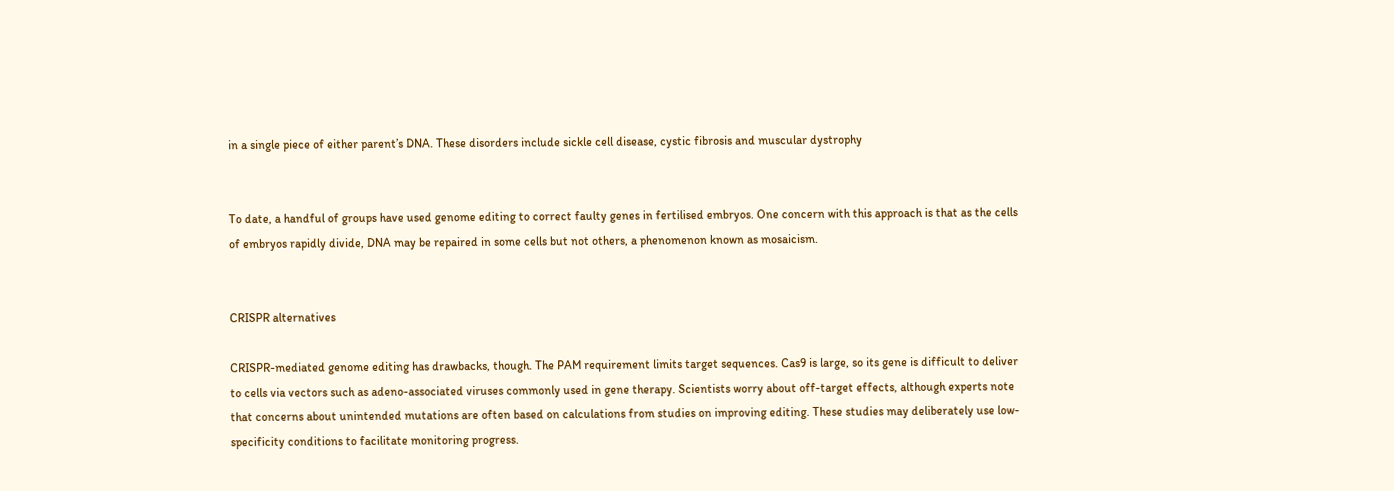in a single piece of either parent’s DNA. These disorders include sickle cell disease, cystic fibrosis and muscular dystrophy


To date, a handful of groups have used genome editing to correct faulty genes in fertilised embryos. One concern with this approach is that as the cells of embryos rapidly divide, DNA may be repaired in some cells but not others, a phenomenon known as mosaicism.


CRISPR alternatives

CRISPR-mediated genome editing has drawbacks, though. The PAM requirement limits target sequences. Cas9 is large, so its gene is difficult to deliver to cells via vectors such as adeno-associated viruses commonly used in gene therapy. Scientists worry about off-target effects, although experts note that concerns about unintended mutations are often based on calculations from studies on improving editing. These studies may deliberately use low-specificity conditions to facilitate monitoring progress.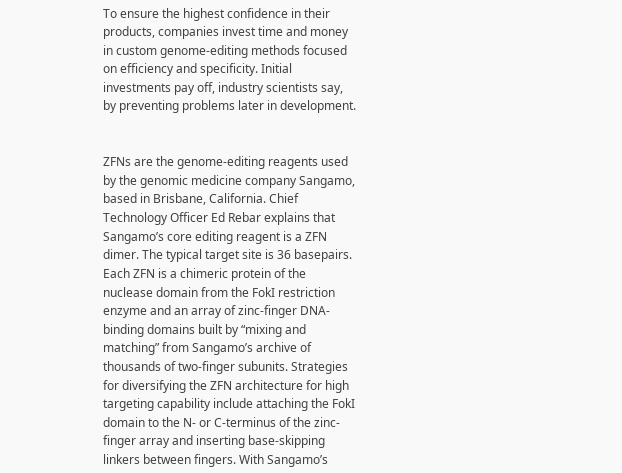To ensure the highest confidence in their products, companies invest time and money in custom genome-editing methods focused on efficiency and specificity. Initial investments pay off, industry scientists say, by preventing problems later in development.


ZFNs are the genome-editing reagents used by the genomic medicine company Sangamo, based in Brisbane, California. Chief Technology Officer Ed Rebar explains that Sangamo’s core editing reagent is a ZFN dimer. The typical target site is 36 basepairs. Each ZFN is a chimeric protein of the nuclease domain from the FokI restriction enzyme and an array of zinc-finger DNA-binding domains built by “mixing and matching” from Sangamo’s archive of thousands of two-finger subunits. Strategies for diversifying the ZFN architecture for high targeting capability include attaching the FokI domain to the N- or C-terminus of the zinc-finger array and inserting base-skipping linkers between fingers. With Sangamo’s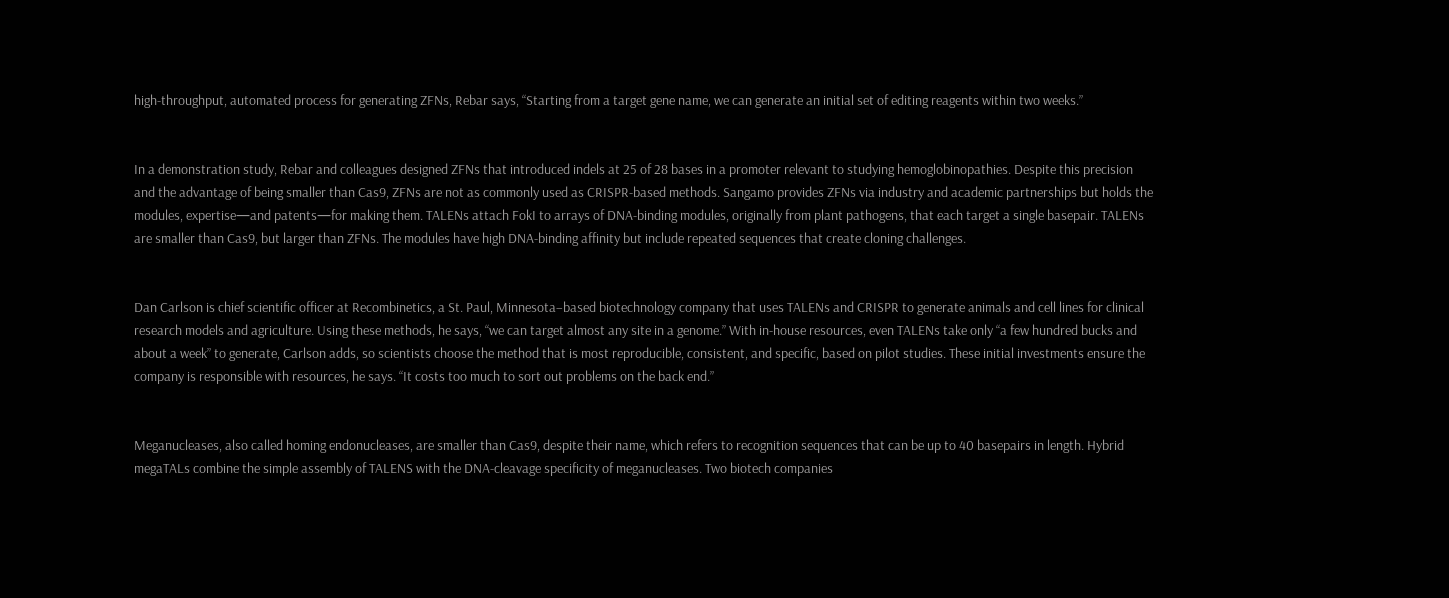high-throughput, automated process for generating ZFNs, Rebar says, “Starting from a target gene name, we can generate an initial set of editing reagents within two weeks.”


In a demonstration study, Rebar and colleagues designed ZFNs that introduced indels at 25 of 28 bases in a promoter relevant to studying hemoglobinopathies. Despite this precision and the advantage of being smaller than Cas9, ZFNs are not as commonly used as CRISPR-based methods. Sangamo provides ZFNs via industry and academic partnerships but holds the modules, expertise—and patents—for making them. TALENs attach FokI to arrays of DNA-binding modules, originally from plant pathogens, that each target a single basepair. TALENs are smaller than Cas9, but larger than ZFNs. The modules have high DNA-binding affinity but include repeated sequences that create cloning challenges.


Dan Carlson is chief scientific officer at Recombinetics, a St. Paul, Minnesota–based biotechnology company that uses TALENs and CRISPR to generate animals and cell lines for clinical research models and agriculture. Using these methods, he says, “we can target almost any site in a genome.” With in-house resources, even TALENs take only “a few hundred bucks and about a week” to generate, Carlson adds, so scientists choose the method that is most reproducible, consistent, and specific, based on pilot studies. These initial investments ensure the company is responsible with resources, he says. “It costs too much to sort out problems on the back end.”


Meganucleases, also called homing endonucleases, are smaller than Cas9, despite their name, which refers to recognition sequences that can be up to 40 basepairs in length. Hybrid megaTALs combine the simple assembly of TALENS with the DNA-cleavage specificity of meganucleases. Two biotech companies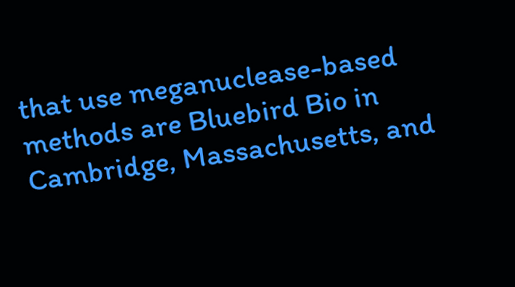that use meganuclease-based methods are Bluebird Bio in Cambridge, Massachusetts, and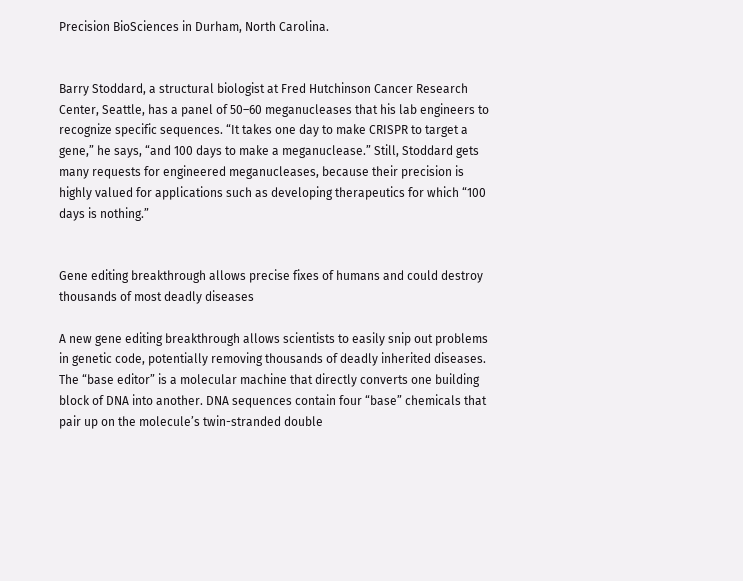Precision BioSciences in Durham, North Carolina.


Barry Stoddard, a structural biologist at Fred Hutchinson Cancer Research Center, Seattle, has a panel of 50–60 meganucleases that his lab engineers to recognize specific sequences. “It takes one day to make CRISPR to target a gene,” he says, “and 100 days to make a meganuclease.” Still, Stoddard gets many requests for engineered meganucleases, because their precision is highly valued for applications such as developing therapeutics for which “100 days is nothing.”


Gene editing breakthrough allows precise fixes of humans and could destroy thousands of most deadly diseases

A new gene editing breakthrough allows scientists to easily snip out problems in genetic code, potentially removing thousands of deadly inherited diseases. The “base editor” is a molecular machine that directly converts one building block of DNA into another. DNA sequences contain four “base” chemicals that pair up on the molecule’s twin-stranded double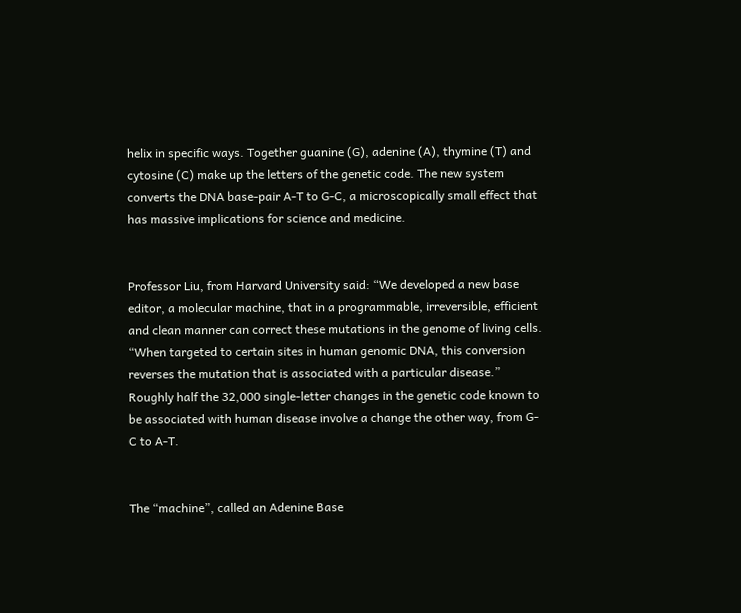helix in specific ways. Together guanine (G), adenine (A), thymine (T) and cytosine (C) make up the letters of the genetic code. The new system converts the DNA base-pair A-T to G-C, a microscopically small effect that has massive implications for science and medicine.


Professor Liu, from Harvard University said: “We developed a new base editor, a molecular machine, that in a programmable, irreversible, efficient and clean manner can correct these mutations in the genome of living cells. “When targeted to certain sites in human genomic DNA, this conversion reverses the mutation that is associated with a particular disease.” Roughly half the 32,000 single-letter changes in the genetic code known to be associated with human disease involve a change the other way, from G-C to A-T.


The “machine”, called an Adenine Base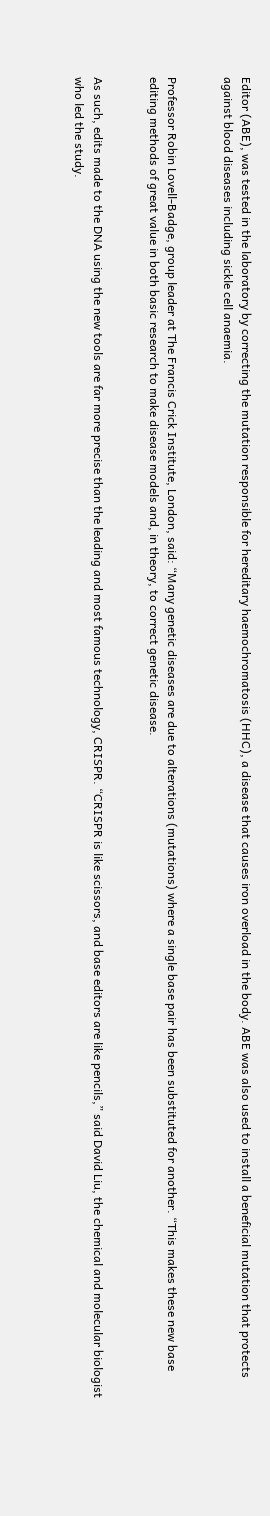Editor (ABE), was tested in the laboratory by correcting the mutation responsible for hereditary haemochromatosis (HHC), a disease that causes iron overload in the body. ABE was also used to install a beneficial mutation that protects against blood diseases including sickle cell anaemia.


Professor Robin Lovell-Badge, group leader at The Francis Crick Institute, London, said: “Many genetic diseases are due to alterations (mutations) where a single base pair has been substituted for another. “This makes these new base editing methods of great value in both basic research to make disease models and, in theory, to correct genetic disease.


As such, edits made to the DNA using the new tools are far more precise than the leading and most famous technology, CRISPR. “CRISPR is like scissors, and base editors are like pencils,” said David Liu, the chemical and molecular biologist who led the study.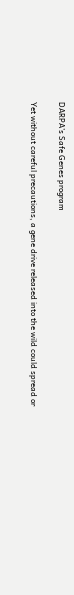DARPA’s Safe Genes program

Yet without careful precautions, a gene drive released into the wild could spread or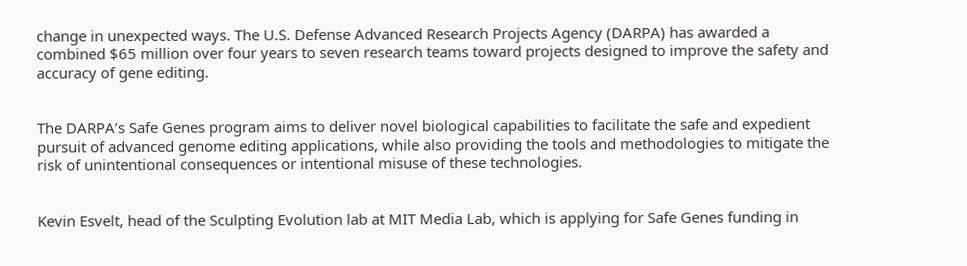change in unexpected ways. The U.S. Defense Advanced Research Projects Agency (DARPA) has awarded a combined $65 million over four years to seven research teams toward projects designed to improve the safety and accuracy of gene editing.


The DARPA’s Safe Genes program aims to deliver novel biological capabilities to facilitate the safe and expedient pursuit of advanced genome editing applications, while also providing the tools and methodologies to mitigate the risk of unintentional consequences or intentional misuse of these technologies.


Kevin Esvelt, head of the Sculpting Evolution lab at MIT Media Lab, which is applying for Safe Genes funding in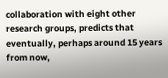collaboration with eight other research groups, predicts that eventually, perhaps around 15 years from now,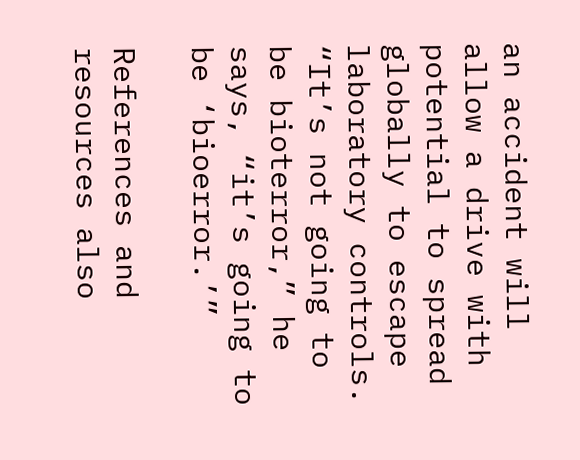an accident will allow a drive with potential to spread globally to escape laboratory controls. “It’s not going to be bioterror,” he says, “it’s going to be ‘bioerror.’”

References and resources also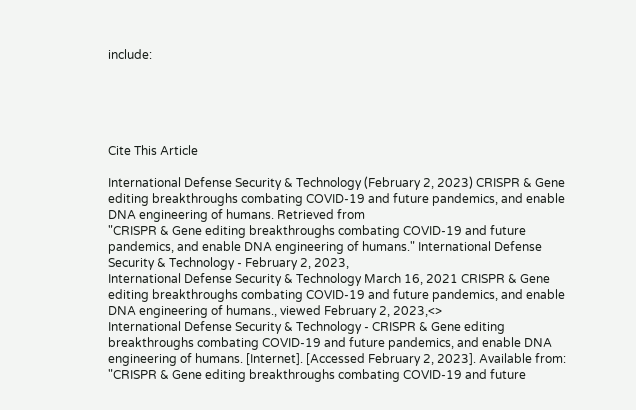include:





Cite This Article

International Defense Security & Technology (February 2, 2023) CRISPR & Gene editing breakthroughs combating COVID-19 and future pandemics, and enable DNA engineering of humans. Retrieved from
"CRISPR & Gene editing breakthroughs combating COVID-19 and future pandemics, and enable DNA engineering of humans." International Defense Security & Technology - February 2, 2023,
International Defense Security & Technology March 16, 2021 CRISPR & Gene editing breakthroughs combating COVID-19 and future pandemics, and enable DNA engineering of humans., viewed February 2, 2023,<>
International Defense Security & Technology - CRISPR & Gene editing breakthroughs combating COVID-19 and future pandemics, and enable DNA engineering of humans. [Internet]. [Accessed February 2, 2023]. Available from:
"CRISPR & Gene editing breakthroughs combating COVID-19 and future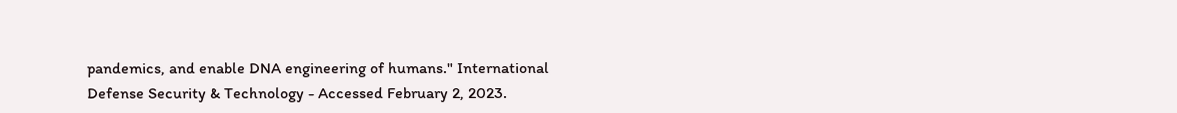pandemics, and enable DNA engineering of humans." International Defense Security & Technology - Accessed February 2, 2023.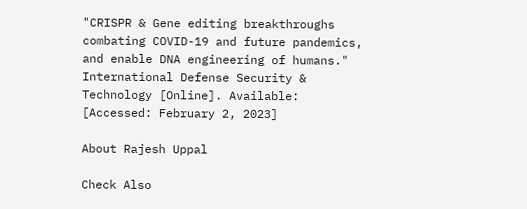"CRISPR & Gene editing breakthroughs combating COVID-19 and future pandemics, and enable DNA engineering of humans." International Defense Security & Technology [Online]. Available: [Accessed: February 2, 2023]

About Rajesh Uppal

Check Also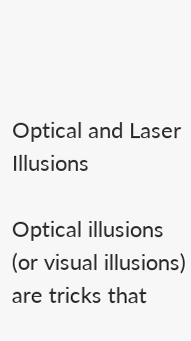Optical and Laser Illusions

Optical illusions (or visual illusions) are tricks that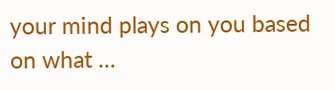your mind plays on you based on what …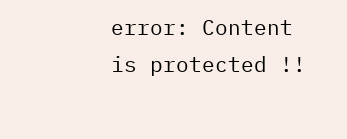error: Content is protected !!